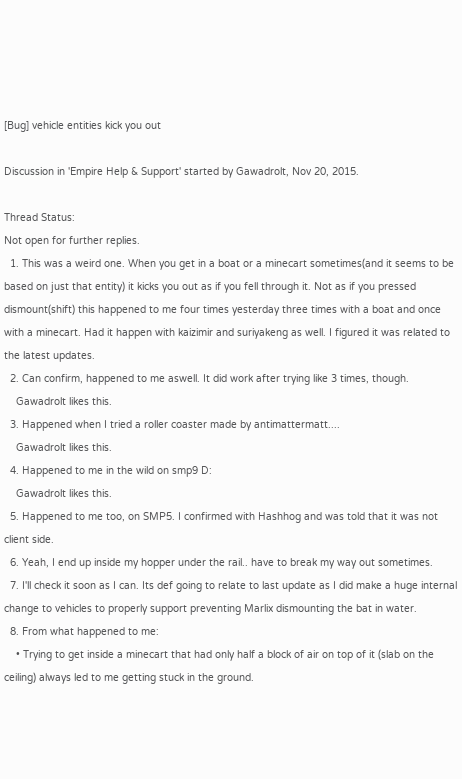[Bug] vehicle entities kick you out

Discussion in 'Empire Help & Support' started by Gawadrolt, Nov 20, 2015.

Thread Status:
Not open for further replies.
  1. This was a weird one. When you get in a boat or a minecart sometimes(and it seems to be based on just that entity) it kicks you out as if you fell through it. Not as if you pressed dismount(shift) this happened to me four times yesterday three times with a boat and once with a minecart. Had it happen with kaizimir and suriyakeng as well. I figured it was related to the latest updates.
  2. Can confirm, happened to me aswell. It did work after trying like 3 times, though.
    Gawadrolt likes this.
  3. Happened when I tried a roller coaster made by antimattermatt....
    Gawadrolt likes this.
  4. Happened to me in the wild on smp9 D:
    Gawadrolt likes this.
  5. Happened to me too, on SMP5. I confirmed with Hashhog and was told that it was not client side.
  6. Yeah, I end up inside my hopper under the rail.. have to break my way out sometimes.
  7. I'll check it soon as I can. Its def going to relate to last update as I did make a huge internal change to vehicles to properly support preventing Marlix dismounting the bat in water.
  8. From what happened to me:
    • Trying to get inside a minecart that had only half a block of air on top of it (slab on the ceiling) always led to me getting stuck in the ground.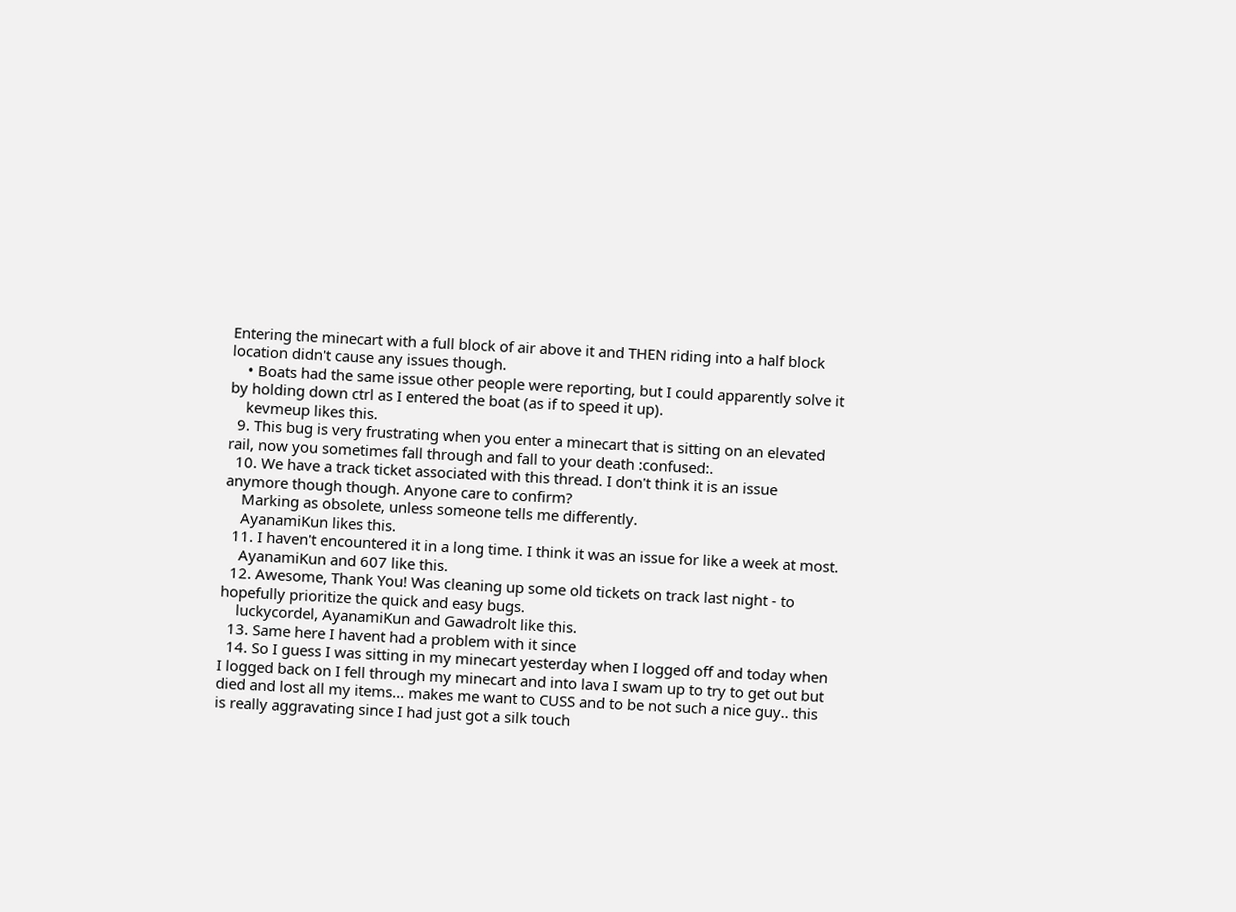Entering the minecart with a full block of air above it and THEN riding into a half block location didn't cause any issues though.
    • Boats had the same issue other people were reporting, but I could apparently solve it by holding down ctrl as I entered the boat (as if to speed it up).
    kevmeup likes this.
  9. This bug is very frustrating when you enter a minecart that is sitting on an elevated rail, now you sometimes fall through and fall to your death :confused:.
  10. We have a track ticket associated with this thread. I don't think it is an issue anymore though though. Anyone care to confirm?
    Marking as obsolete, unless someone tells me differently.
    AyanamiKun likes this.
  11. I haven't encountered it in a long time. I think it was an issue for like a week at most.
    AyanamiKun and 607 like this.
  12. Awesome, Thank You! Was cleaning up some old tickets on track last night - to hopefully prioritize the quick and easy bugs.
    luckycordel, AyanamiKun and Gawadrolt like this.
  13. Same here I havent had a problem with it since
  14. So I guess I was sitting in my minecart yesterday when I logged off and today when I logged back on I fell through my minecart and into lava I swam up to try to get out but died and lost all my items... makes me want to CUSS and to be not such a nice guy.. this is really aggravating since I had just got a silk touch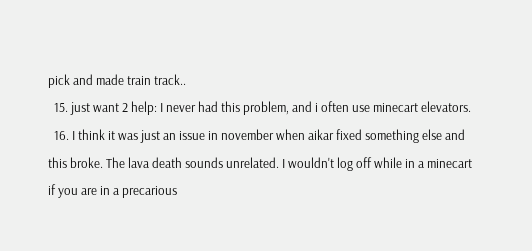pick and made train track..
  15. just want 2 help: I never had this problem, and i often use minecart elevators.
  16. I think it was just an issue in november when aikar fixed something else and this broke. The lava death sounds unrelated. I wouldn't log off while in a minecart if you are in a precarious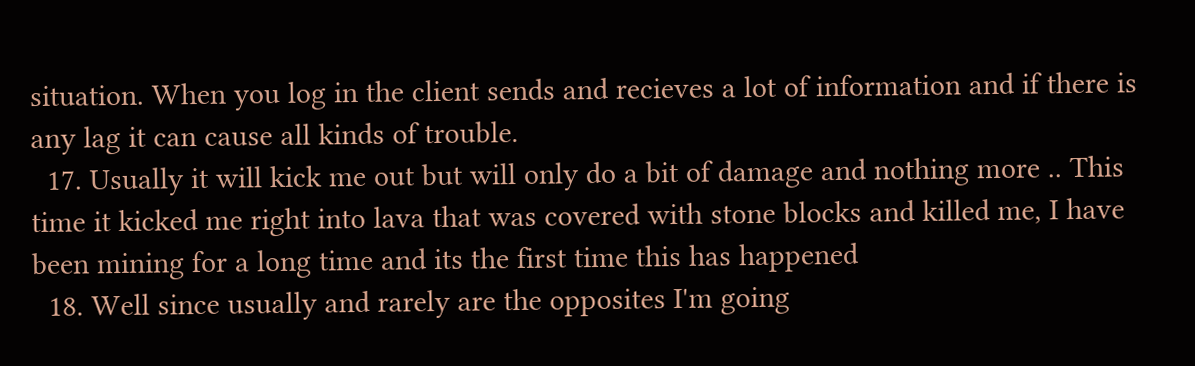situation. When you log in the client sends and recieves a lot of information and if there is any lag it can cause all kinds of trouble.
  17. Usually it will kick me out but will only do a bit of damage and nothing more .. This time it kicked me right into lava that was covered with stone blocks and killed me, I have been mining for a long time and its the first time this has happened
  18. Well since usually and rarely are the opposites I'm going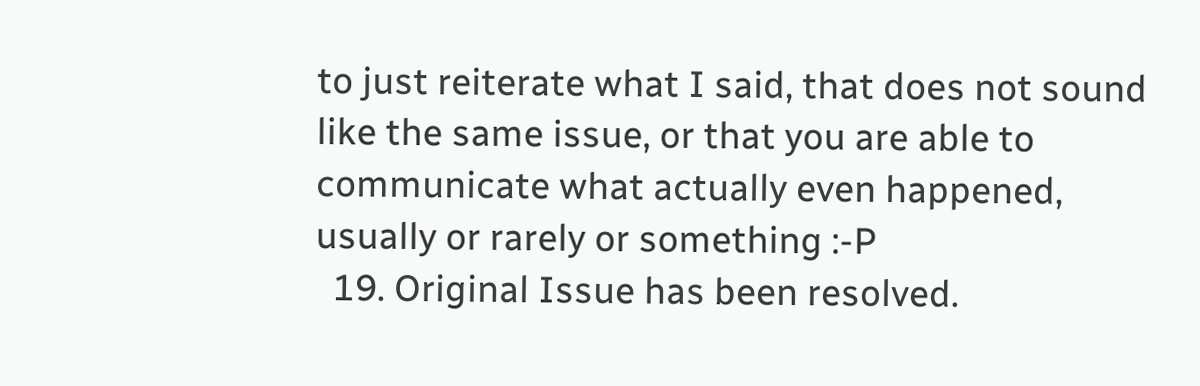to just reiterate what I said, that does not sound like the same issue, or that you are able to communicate what actually even happened, usually or rarely or something :-P
  19. Original Issue has been resolved.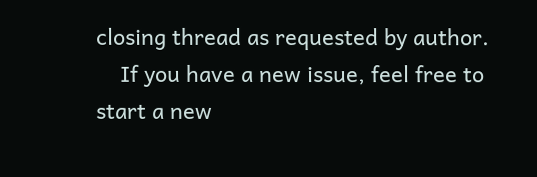closing thread as requested by author.
    If you have a new issue, feel free to start a new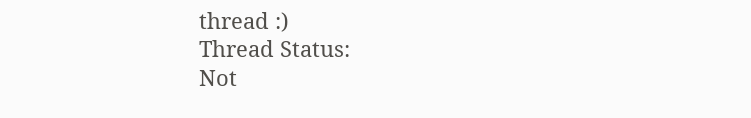thread :)
Thread Status:
Not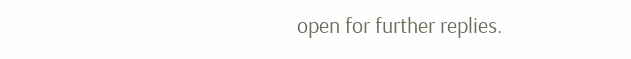open for further replies.